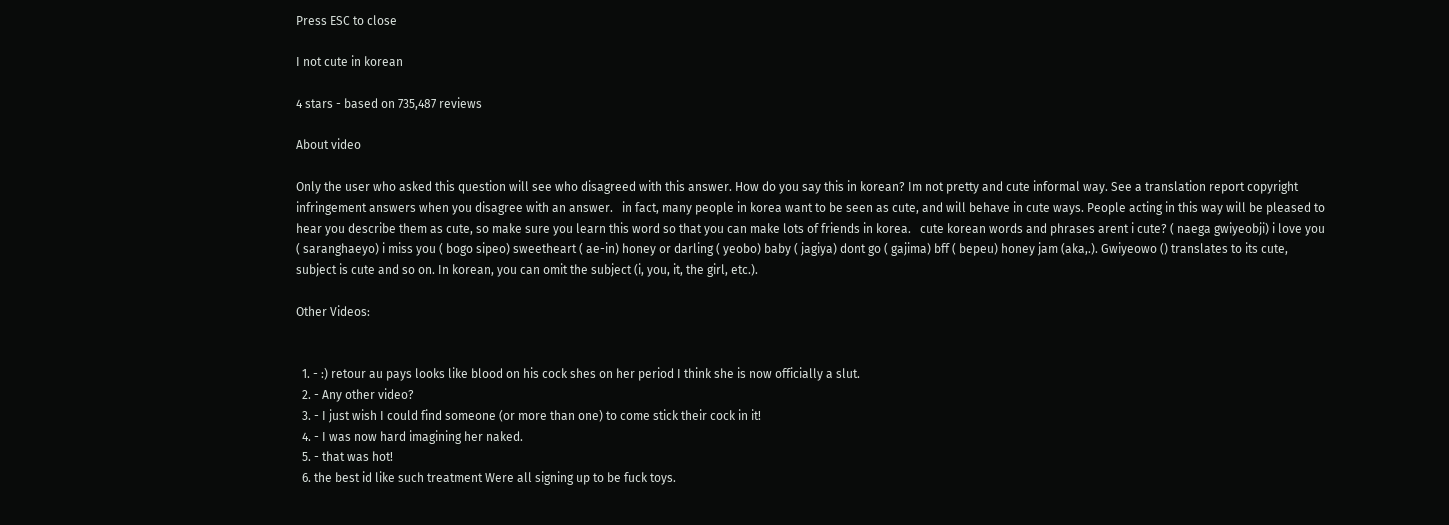Press ESC to close

I not cute in korean

4 stars - based on 735,487 reviews

About video

Only the user who asked this question will see who disagreed with this answer. How do you say this in korean? Im not pretty and cute informal way. See a translation report copyright infringement answers when you disagree with an answer.   in fact, many people in korea want to be seen as cute, and will behave in cute ways. People acting in this way will be pleased to hear you describe them as cute, so make sure you learn this word so that you can make lots of friends in korea.   cute korean words and phrases arent i cute? ( naega gwiyeobji) i love you ( saranghaeyo) i miss you ( bogo sipeo) sweetheart ( ae-in) honey or darling ( yeobo) baby ( jagiya) dont go ( gajima) bff ( bepeu) honey jam (aka,.). Gwiyeowo () translates to its cute, subject is cute and so on. In korean, you can omit the subject (i, you, it, the girl, etc.).

Other Videos:


  1. - :) retour au pays looks like blood on his cock shes on her period I think she is now officially a slut.
  2. - Any other video?
  3. - I just wish I could find someone (or more than one) to come stick their cock in it!
  4. - I was now hard imagining her naked.
  5. - that was hot!
  6. the best id like such treatment Were all signing up to be fuck toys.